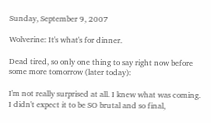Sunday, September 9, 2007

Wolverine: It's what's for dinner.

Dead tired, so only one thing to say right now before some more tomorrow (later today):

I'm not really surprised at all. I knew what was coming. I didn't expect it to be SO brutal and so final,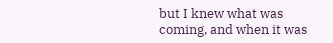but I knew what was coming, and when it was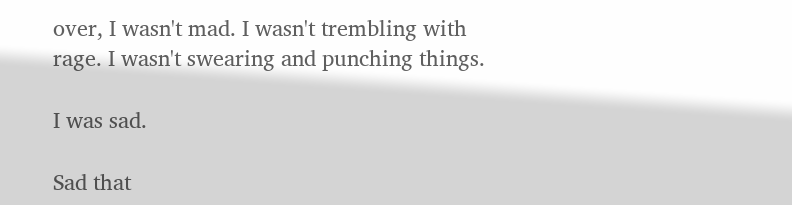over, I wasn't mad. I wasn't trembling with rage. I wasn't swearing and punching things.

I was sad.

Sad that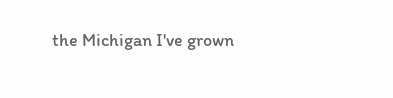the Michigan I've grown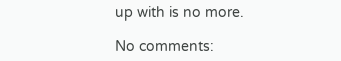up with is no more.

No comments: